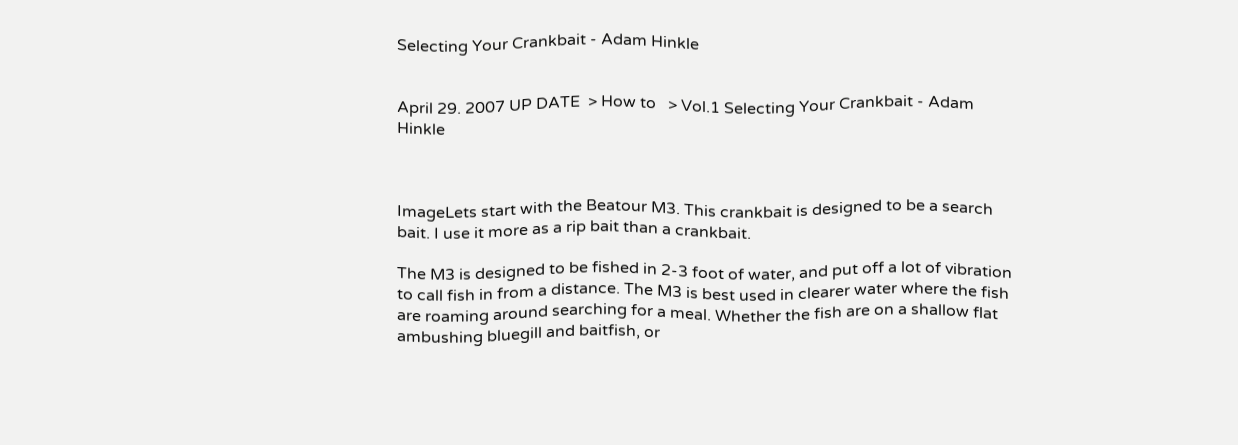Selecting Your Crankbait - Adam Hinkle


April 29. 2007 UP DATE  > How to   > Vol.1 Selecting Your Crankbait - Adam Hinkle



ImageLets start with the Beatour M3. This crankbait is designed to be a search bait. I use it more as a rip bait than a crankbait.

The M3 is designed to be fished in 2-3 foot of water, and put off a lot of vibration to call fish in from a distance. The M3 is best used in clearer water where the fish are roaming around searching for a meal. Whether the fish are on a shallow flat ambushing bluegill and baitfish, or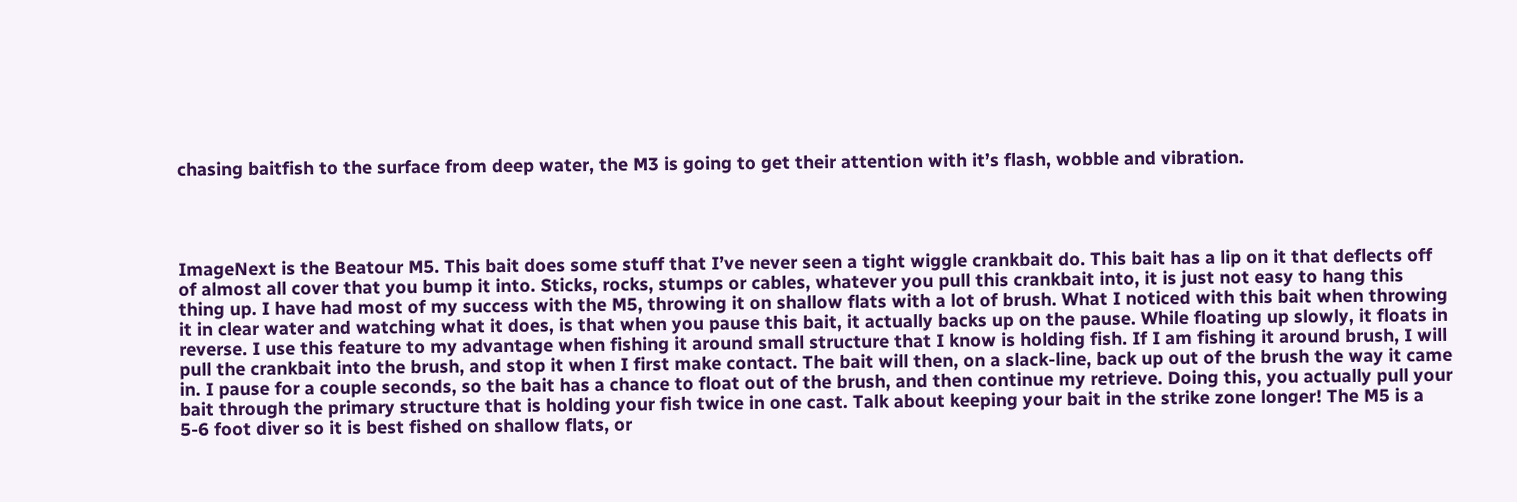chasing baitfish to the surface from deep water, the M3 is going to get their attention with it’s flash, wobble and vibration.




ImageNext is the Beatour M5. This bait does some stuff that I’ve never seen a tight wiggle crankbait do. This bait has a lip on it that deflects off of almost all cover that you bump it into. Sticks, rocks, stumps or cables, whatever you pull this crankbait into, it is just not easy to hang this thing up. I have had most of my success with the M5, throwing it on shallow flats with a lot of brush. What I noticed with this bait when throwing it in clear water and watching what it does, is that when you pause this bait, it actually backs up on the pause. While floating up slowly, it floats in reverse. I use this feature to my advantage when fishing it around small structure that I know is holding fish. If I am fishing it around brush, I will pull the crankbait into the brush, and stop it when I first make contact. The bait will then, on a slack-line, back up out of the brush the way it came in. I pause for a couple seconds, so the bait has a chance to float out of the brush, and then continue my retrieve. Doing this, you actually pull your bait through the primary structure that is holding your fish twice in one cast. Talk about keeping your bait in the strike zone longer! The M5 is a 5-6 foot diver so it is best fished on shallow flats, or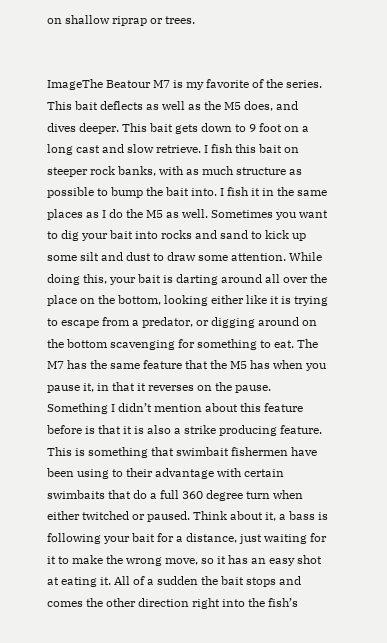on shallow riprap or trees.


ImageThe Beatour M7 is my favorite of the series. This bait deflects as well as the M5 does, and dives deeper. This bait gets down to 9 foot on a long cast and slow retrieve. I fish this bait on steeper rock banks, with as much structure as possible to bump the bait into. I fish it in the same places as I do the M5 as well. Sometimes you want to dig your bait into rocks and sand to kick up some silt and dust to draw some attention. While doing this, your bait is darting around all over the place on the bottom, looking either like it is trying to escape from a predator, or digging around on the bottom scavenging for something to eat. The M7 has the same feature that the M5 has when you pause it, in that it reverses on the pause. Something I didn’t mention about this feature before is that it is also a strike producing feature. This is something that swimbait fishermen have been using to their advantage with certain swimbaits that do a full 360 degree turn when either twitched or paused. Think about it, a bass is following your bait for a distance, just waiting for it to make the wrong move, so it has an easy shot at eating it. All of a sudden the bait stops and comes the other direction right into the fish’s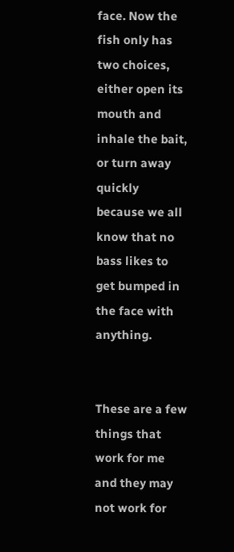face. Now the fish only has two choices, either open its mouth and inhale the bait, or turn away quickly because we all know that no bass likes to get bumped in the face with anything.


These are a few  things that work for me and they may not work for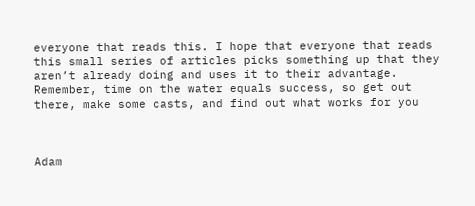everyone that reads this. I hope that everyone that reads this small series of articles picks something up that they aren’t already doing and uses it to their advantage. Remember, time on the water equals success, so get out there, make some casts, and find out what works for you



Adam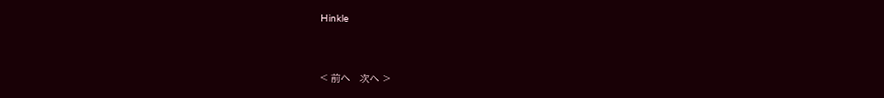Hinkle



< 前へ   次へ >